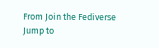From Join the Fediverse
Jump to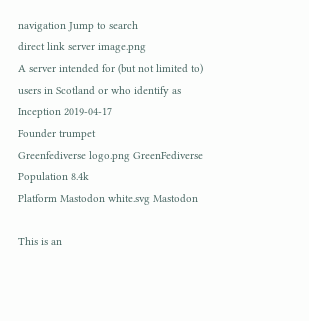navigation Jump to search
direct link server image.png
A server intended for (but not limited to)
users in Scotland or who identify as
Inception 2019-04-17
Founder trumpet
Greenfediverse logo.png GreenFediverse
Population 8.4k
Platform Mastodon white.svg Mastodon

This is an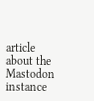article about the Mastodon instance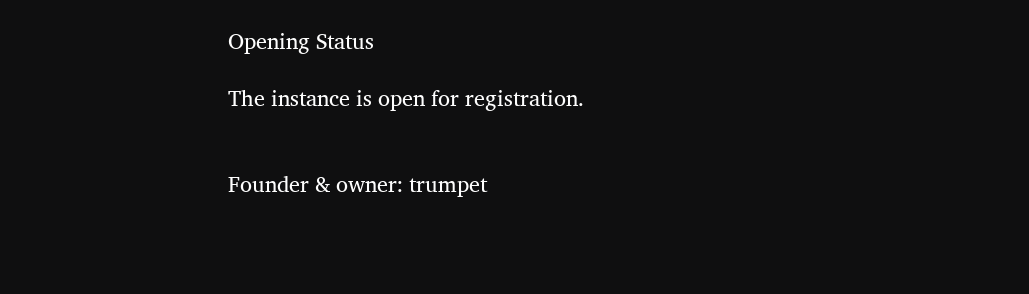Opening Status

The instance is open for registration.


Founder & owner: trumpet